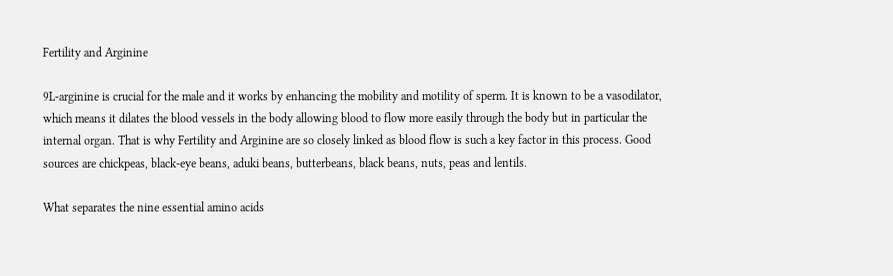Fertility and Arginine

9L-arginine is crucial for the male and it works by enhancing the mobility and motility of sperm. It is known to be a vasodilator, which means it dilates the blood vessels in the body allowing blood to flow more easily through the body but in particular the internal organ. That is why Fertility and Arginine are so closely linked as blood flow is such a key factor in this process. Good sources are chickpeas, black-eye beans, aduki beans, butterbeans, black beans, nuts, peas and lentils.

What separates the nine essential amino acids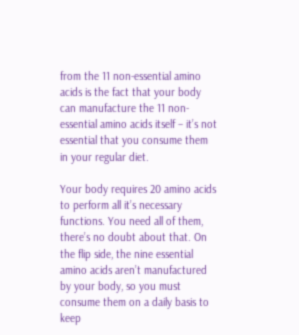from the 11 non-essential amino acids is the fact that your body can manufacture the 11 non-essential amino acids itself – it’s not essential that you consume them in your regular diet.

Your body requires 20 amino acids to perform all it’s necessary functions. You need all of them, there’s no doubt about that. On the flip side, the nine essential amino acids aren’t manufactured by your body, so you must consume them on a daily basis to keep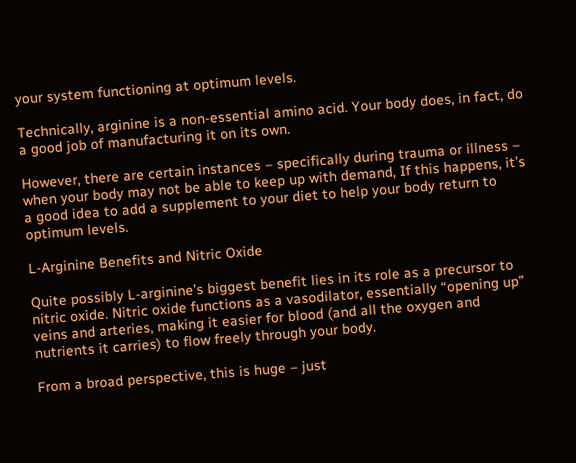your system functioning at optimum levels.

Technically, arginine is a non-essential amino acid. Your body does, in fact, do a good job of manufacturing it on its own.

However, there are certain instances – specifically during trauma or illness – when your body may not be able to keep up with demand, If this happens, it’s a good idea to add a supplement to your diet to help your body return to optimum levels.

L-Arginine Benefits and Nitric Oxide

Quite possibly L-arginine’s biggest benefit lies in its role as a precursor to nitric oxide. Nitric oxide functions as a vasodilator, essentially “opening up” veins and arteries, making it easier for blood (and all the oxygen and nutrients it carries) to flow freely through your body.

From a broad perspective, this is huge – just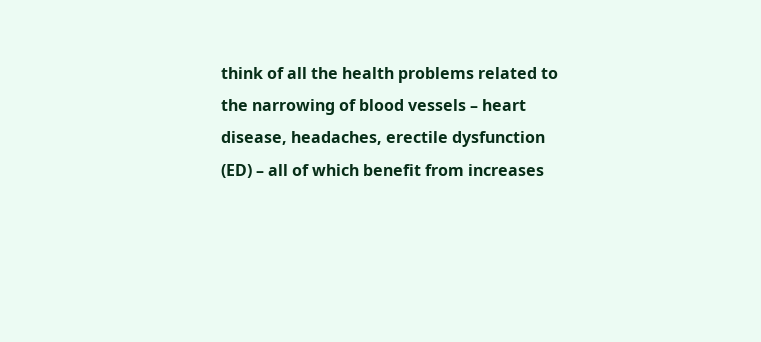think of all the health problems related to the narrowing of blood vessels – heart disease, headaches, erectile dysfunction (ED) – all of which benefit from increases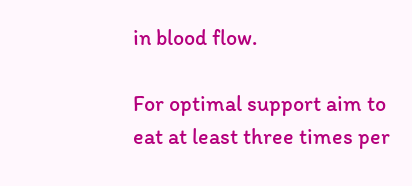in blood flow.

For optimal support aim to eat at least three times per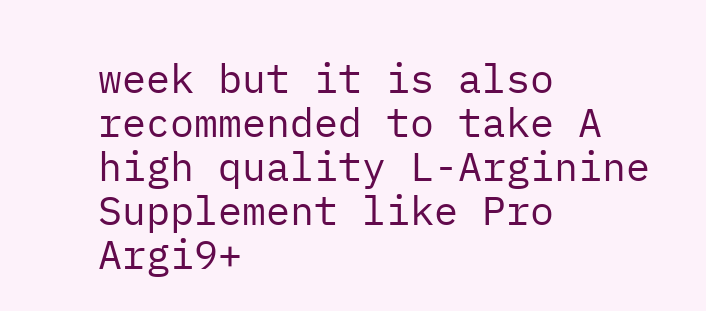week but it is also recommended to take A high quality L-Arginine Supplement like Pro Argi9+